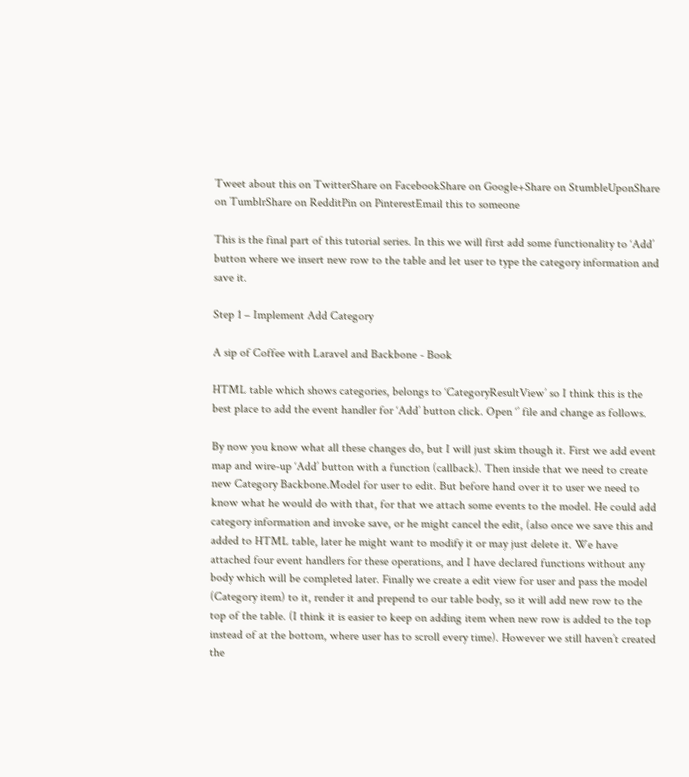Tweet about this on TwitterShare on FacebookShare on Google+Share on StumbleUponShare on TumblrShare on RedditPin on PinterestEmail this to someone

This is the final part of this tutorial series. In this we will first add some functionality to ‘Add’ button where we insert new row to the table and let user to type the category information and save it.

Step 1 – Implement Add Category

A sip of Coffee with Laravel and Backbone - Book

HTML table which shows categories, belongs to ‘CategoryResultView’ so I think this is the best place to add the event handler for ‘Add’ button click. Open ‘’ file and change as follows.

By now you know what all these changes do, but I will just skim though it. First we add event map and wire-up ‘Add’ button with a function (callback). Then inside that we need to create new Category Backbone.Model for user to edit. But before hand over it to user we need to know what he would do with that, for that we attach some events to the model. He could add category information and invoke save, or he might cancel the edit, (also once we save this and added to HTML table, later he might want to modify it or may just delete it. We have attached four event handlers for these operations, and I have declared functions without any body which will be completed later. Finally we create a edit view for user and pass the model (Category item) to it, render it and prepend to our table body, so it will add new row to the top of the table. (I think it is easier to keep on adding item when new row is added to the top instead of at the bottom, where user has to scroll every time). However we still haven’t created the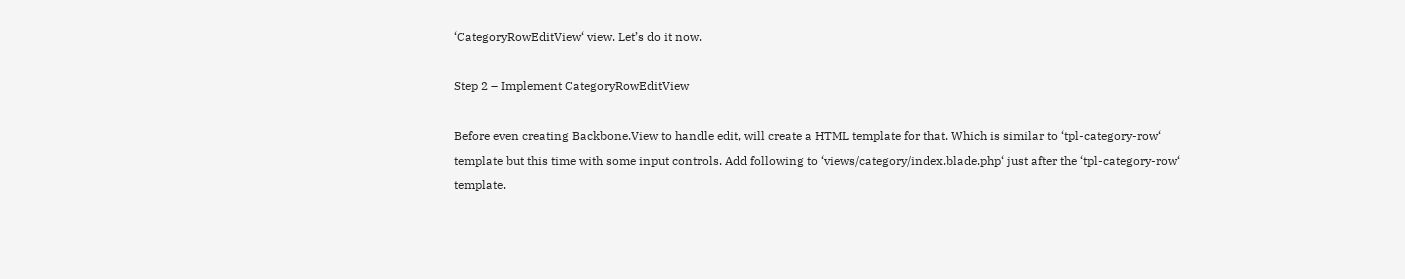‘CategoryRowEditView‘ view. Let’s do it now.

Step 2 – Implement CategoryRowEditView

Before even creating Backbone.View to handle edit, will create a HTML template for that. Which is similar to ‘tpl-category-row‘ template but this time with some input controls. Add following to ‘views/category/index.blade.php‘ just after the ‘tpl-category-row‘ template.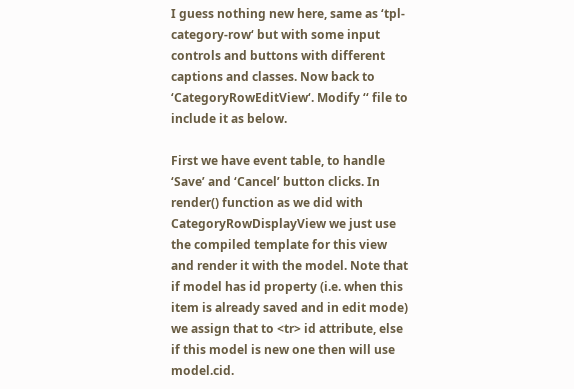I guess nothing new here, same as ‘tpl-category-row‘ but with some input controls and buttons with different captions and classes. Now back to ‘CategoryRowEditView‘. Modify ‘‘ file to include it as below.

First we have event table, to handle ‘Save’ and ‘Cancel’ button clicks. In render() function as we did with CategoryRowDisplayView we just use the compiled template for this view and render it with the model. Note that if model has id property (i.e. when this item is already saved and in edit mode) we assign that to <tr> id attribute, else if this model is new one then will use model.cid.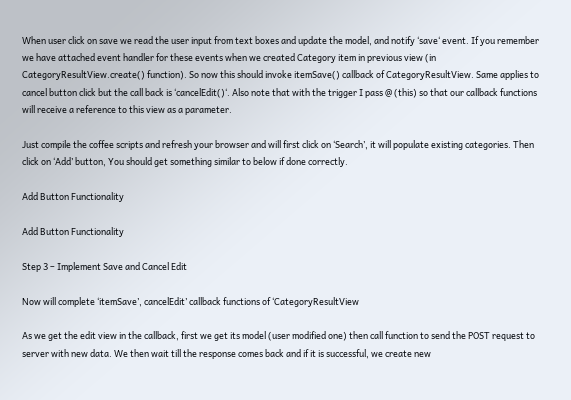When user click on save we read the user input from text boxes and update the model, and notify ‘save‘ event. If you remember we have attached event handler for these events when we created Category item in previous view (in CategoryResultView.create() function). So now this should invoke itemSave() callback of CategoryResultView. Same applies to cancel button click but the call back is ‘cancelEdit()‘. Also note that with the trigger I pass @ (this) so that our callback functions will receive a reference to this view as a parameter.

Just compile the coffee scripts and refresh your browser and will first click on ‘Search’, it will populate existing categories. Then click on ‘Add’ button, You should get something similar to below if done correctly.

Add Button Functionality

Add Button Functionality

Step 3 – Implement Save and Cancel Edit

Now will complete ‘itemSave’, cancelEdit’ callback functions of ‘CategoryResultView

As we get the edit view in the callback, first we get its model (user modified one) then call function to send the POST request to server with new data. We then wait till the response comes back and if it is successful, we create new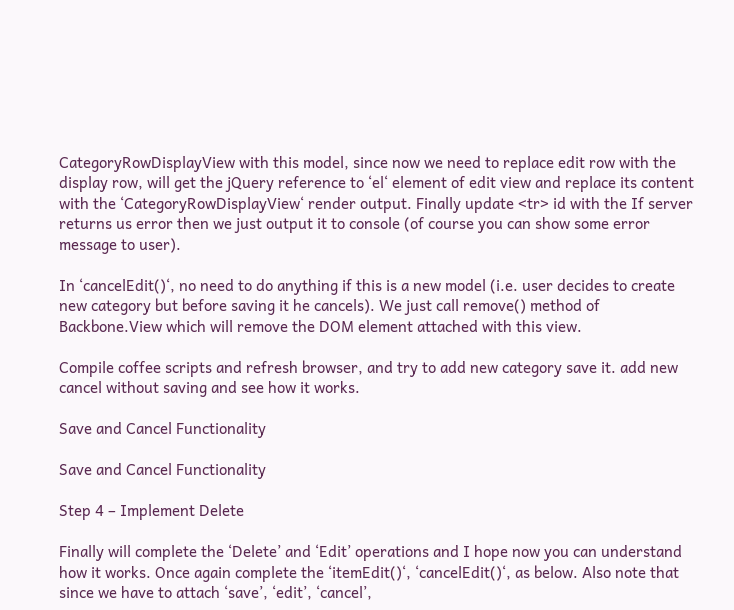CategoryRowDisplayView with this model, since now we need to replace edit row with the display row, will get the jQuery reference to ‘el‘ element of edit view and replace its content with the ‘CategoryRowDisplayView‘ render output. Finally update <tr> id with the If server returns us error then we just output it to console (of course you can show some error message to user).

In ‘cancelEdit()‘, no need to do anything if this is a new model (i.e. user decides to create new category but before saving it he cancels). We just call remove() method of Backbone.View which will remove the DOM element attached with this view.

Compile coffee scripts and refresh browser, and try to add new category save it. add new cancel without saving and see how it works.

Save and Cancel Functionality

Save and Cancel Functionality

Step 4 – Implement Delete

Finally will complete the ‘Delete’ and ‘Edit’ operations and I hope now you can understand how it works. Once again complete the ‘itemEdit()‘, ‘cancelEdit()‘, as below. Also note that since we have to attach ‘save’, ‘edit’, ‘cancel’,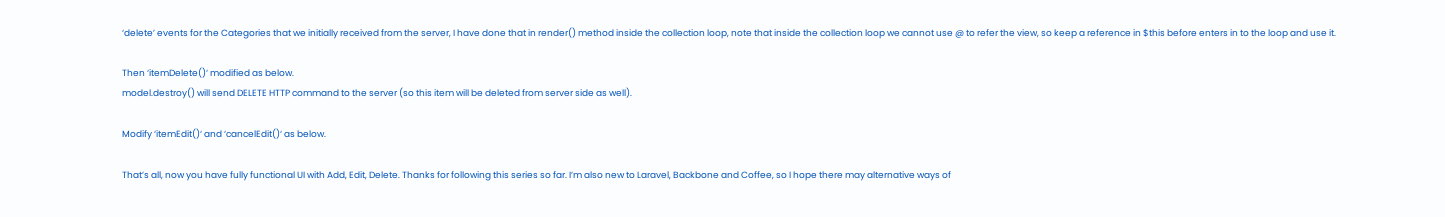‘delete’ events for the Categories that we initially received from the server, I have done that in render() method inside the collection loop, note that inside the collection loop we cannot use @ to refer the view, so keep a reference in $this before enters in to the loop and use it.

Then ‘itemDelete()‘ modified as below.
model.destroy() will send DELETE HTTP command to the server (so this item will be deleted from server side as well).

Modify ‘itemEdit()‘ and ‘cancelEdit()‘ as below.

That’s all, now you have fully functional UI with Add, Edit, Delete. Thanks for following this series so far. I’m also new to Laravel, Backbone and Coffee, so I hope there may alternative ways of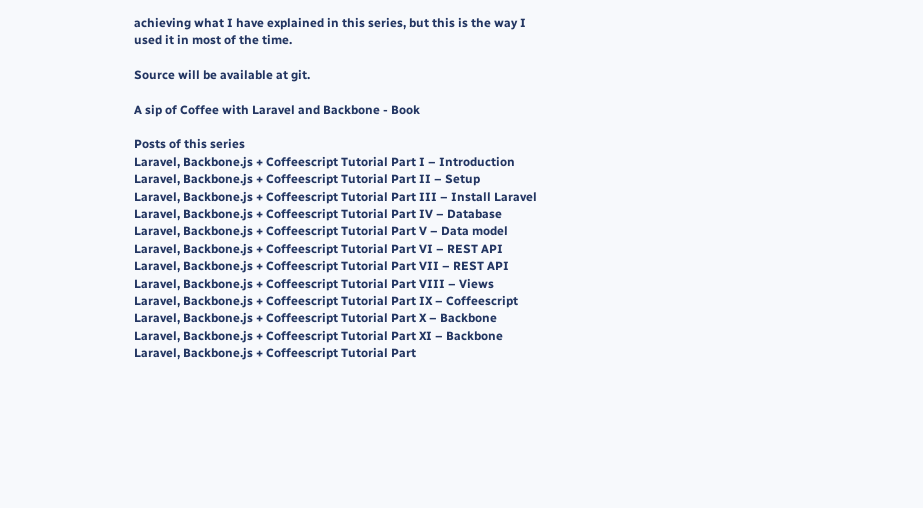achieving what I have explained in this series, but this is the way I used it in most of the time.

Source will be available at git.

A sip of Coffee with Laravel and Backbone - Book

Posts of this series
Laravel, Backbone.js + Coffeescript Tutorial Part I – Introduction
Laravel, Backbone.js + Coffeescript Tutorial Part II – Setup
Laravel, Backbone.js + Coffeescript Tutorial Part III – Install Laravel
Laravel, Backbone.js + Coffeescript Tutorial Part IV – Database
Laravel, Backbone.js + Coffeescript Tutorial Part V – Data model
Laravel, Backbone.js + Coffeescript Tutorial Part VI – REST API
Laravel, Backbone.js + Coffeescript Tutorial Part VII – REST API
Laravel, Backbone.js + Coffeescript Tutorial Part VIII – Views
Laravel, Backbone.js + Coffeescript Tutorial Part IX – Coffeescript
Laravel, Backbone.js + Coffeescript Tutorial Part X – Backbone
Laravel, Backbone.js + Coffeescript Tutorial Part XI – Backbone
Laravel, Backbone.js + Coffeescript Tutorial Part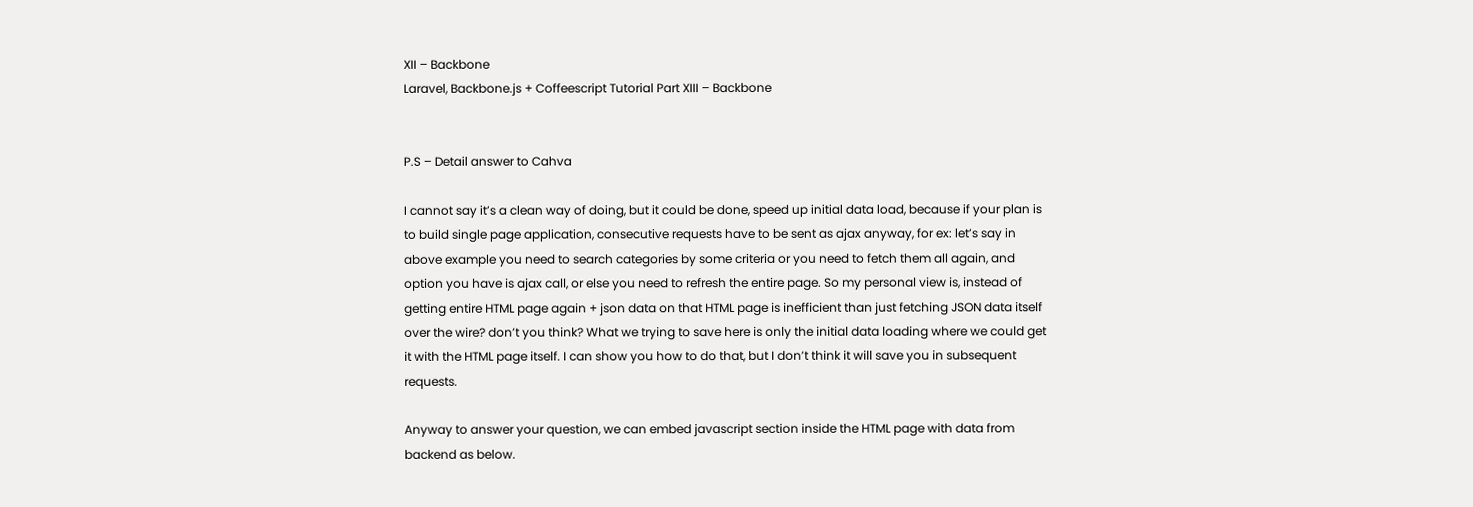XII – Backbone
Laravel, Backbone.js + Coffeescript Tutorial Part XIII – Backbone


P.S – Detail answer to Cahva

I cannot say it’s a clean way of doing, but it could be done, speed up initial data load, because if your plan is to build single page application, consecutive requests have to be sent as ajax anyway, for ex: let’s say in above example you need to search categories by some criteria or you need to fetch them all again, and option you have is ajax call, or else you need to refresh the entire page. So my personal view is, instead of getting entire HTML page again + json data on that HTML page is inefficient than just fetching JSON data itself over the wire? don’t you think? What we trying to save here is only the initial data loading where we could get it with the HTML page itself. I can show you how to do that, but I don’t think it will save you in subsequent requests.

Anyway to answer your question, we can embed javascript section inside the HTML page with data from backend as below.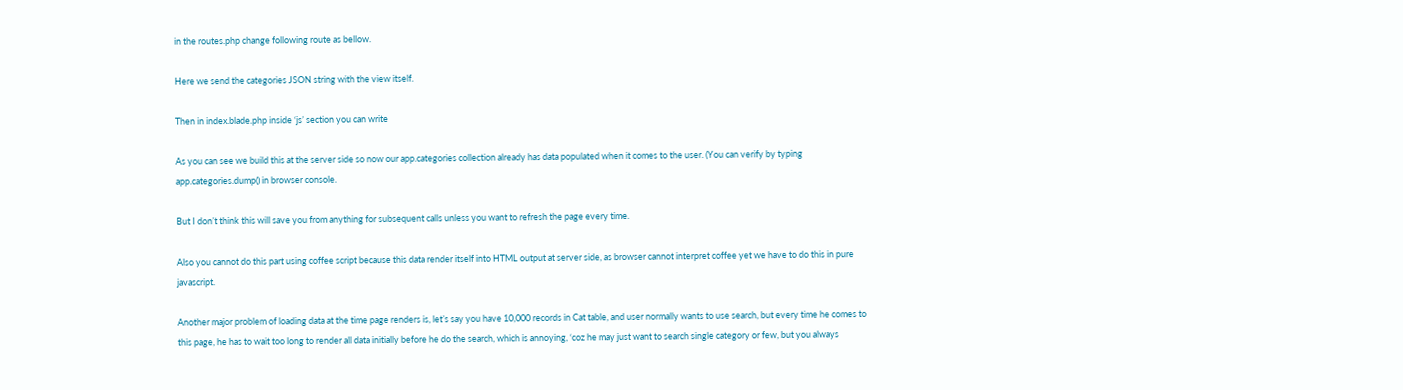in the routes.php change following route as bellow.

Here we send the categories JSON string with the view itself.

Then in index.blade.php inside ‘js’ section you can write

As you can see we build this at the server side so now our app.categories collection already has data populated when it comes to the user. (You can verify by typing app.categories.dump() in browser console.

But I don’t think this will save you from anything for subsequent calls unless you want to refresh the page every time.

Also you cannot do this part using coffee script because this data render itself into HTML output at server side, as browser cannot interpret coffee yet we have to do this in pure javascript.

Another major problem of loading data at the time page renders is, let’s say you have 10,000 records in Cat table, and user normally wants to use search, but every time he comes to this page, he has to wait too long to render all data initially before he do the search, which is annoying, ‘coz he may just want to search single category or few, but you always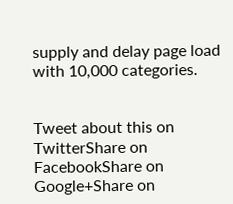supply and delay page load with 10,000 categories.


Tweet about this on TwitterShare on FacebookShare on Google+Share on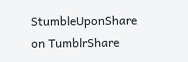StumbleUponShare on TumblrShare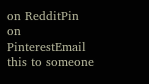on RedditPin on PinterestEmail this to someone